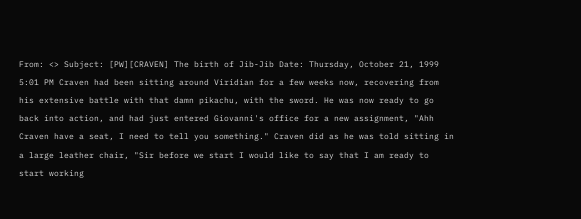From: <> Subject: [PW][CRAVEN] The birth of Jib-Jib Date: Thursday, October 21, 1999 5:01 PM Craven had been sitting around Viridian for a few weeks now, recovering from his extensive battle with that damn pikachu, with the sword. He was now ready to go back into action, and had just entered Giovanni's office for a new assignment, "Ahh Craven have a seat, I need to tell you something." Craven did as he was told sitting in a large leather chair, "Sir before we start I would like to say that I am ready to start working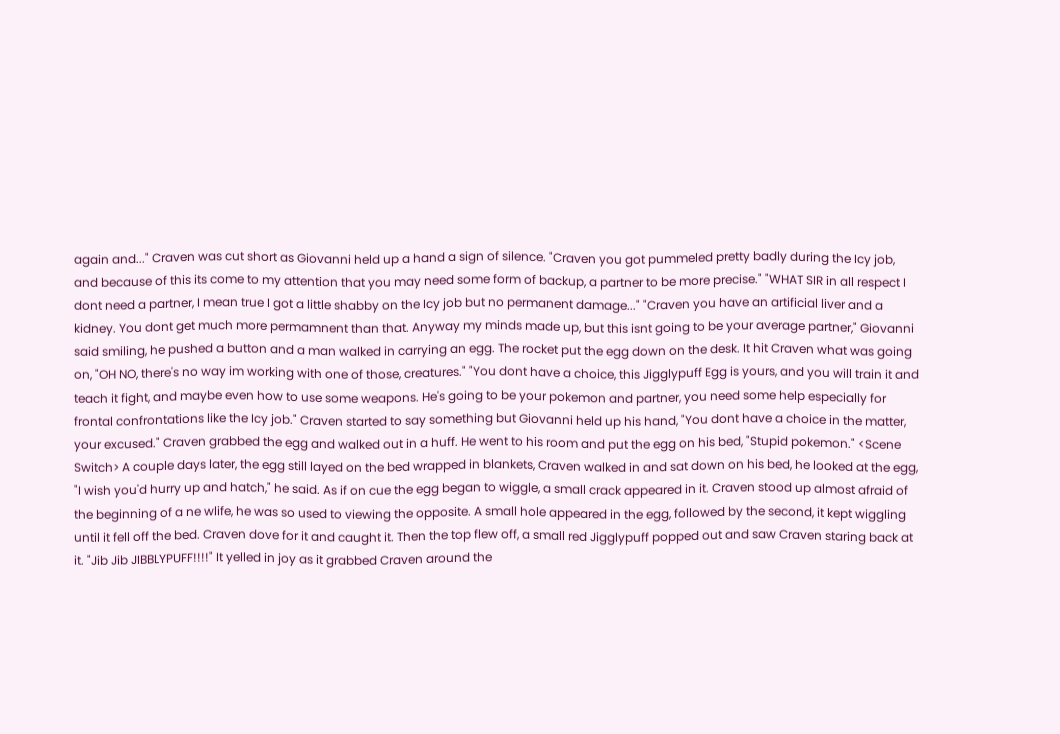again and..." Craven was cut short as Giovanni held up a hand a sign of silence. "Craven you got pummeled pretty badly during the Icy job, and because of this its come to my attention that you may need some form of backup, a partner to be more precise." "WHAT SIR in all respect I dont need a partner, I mean true I got a little shabby on the Icy job but no permanent damage..." "Craven you have an artificial liver and a kidney. You dont get much more permamnent than that. Anyway my minds made up, but this isnt going to be your average partner," Giovanni said smiling, he pushed a button and a man walked in carrying an egg. The rocket put the egg down on the desk. It hit Craven what was going on, "OH NO, there's no way im working with one of those, creatures." "You dont have a choice, this Jigglypuff Egg is yours, and you will train it and teach it fight, and maybe even how to use some weapons. He's going to be your pokemon and partner, you need some help especially for frontal confrontations like the Icy job." Craven started to say something but Giovanni held up his hand, "You dont have a choice in the matter, your excused." Craven grabbed the egg and walked out in a huff. He went to his room and put the egg on his bed, "Stupid pokemon." <Scene Switch> A couple days later, the egg still layed on the bed wrapped in blankets, Craven walked in and sat down on his bed, he looked at the egg, "I wish you'd hurry up and hatch," he said. As if on cue the egg began to wiggle, a small crack appeared in it. Craven stood up almost afraid of the beginning of a ne wlife, he was so used to viewing the opposite. A small hole appeared in the egg, followed by the second, it kept wiggling until it fell off the bed. Craven dove for it and caught it. Then the top flew off, a small red Jigglypuff popped out and saw Craven staring back at it. "Jib Jib JIBBLYPUFF!!!!" It yelled in joy as it grabbed Craven around the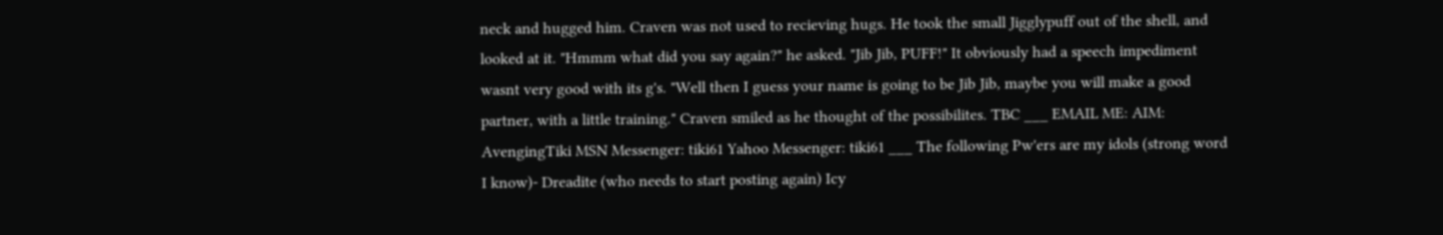neck and hugged him. Craven was not used to recieving hugs. He took the small Jigglypuff out of the shell, and looked at it. "Hmmm what did you say again?" he asked. "Jib Jib, PUFF!" It obviously had a speech impediment wasnt very good with its g's. "Well then I guess your name is going to be Jib Jib, maybe you will make a good partner, with a little training." Craven smiled as he thought of the possibilites. TBC ___ EMAIL ME: AIM: AvengingTiki MSN Messenger: tiki61 Yahoo Messenger: tiki61 ___ The following Pw'ers are my idols (strong word I know)- Dreadite (who needs to start posting again) Icy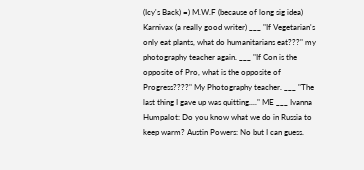(Icy's Back) =) M.W.F (because of long sig idea) Karnivax (a really good writer) ___ "If Vegetarian's only eat plants, what do humanitarians eat???" my photography teacher again. ___ "If Con is the opposite of Pro, what is the opposite of Progress????" My Photography teacher. ___ "The last thing I gave up was quitting...." ME ___ Ivanna Humpalot: Do you know what we do in Russia to keep warm? Austin Powers: No but I can guess.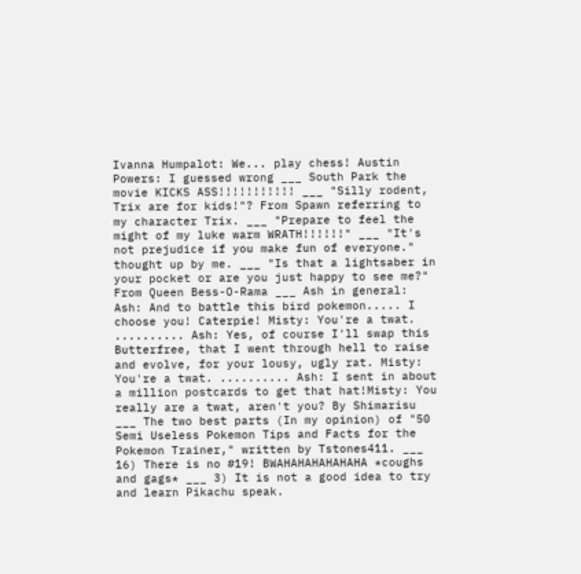Ivanna Humpalot: We... play chess! Austin Powers: I guessed wrong ___ South Park the movie KICKS ASS!!!!!!!!!!! ___ "Silly rodent, Trix are for kids!"? From Spawn referring to my character Trix. ___ "Prepare to feel the might of my luke warm WRATH!!!!!!" ___ "It's not prejudice if you make fun of everyone." thought up by me. ___ "Is that a lightsaber in your pocket or are you just happy to see me?" From Queen Bess-O-Rama ___ Ash in general: Ash: And to battle this bird pokemon..... I choose you! Caterpie! Misty: You're a twat. .......... Ash: Yes, of course I'll swap this Butterfree, that I went through hell to raise and evolve, for your lousy, ugly rat. Misty: You're a twat. .......... Ash: I sent in about a million postcards to get that hat!Misty: You really are a twat, aren't you? By Shimarisu ___ The two best parts (In my opinion) of "50 Semi Useless Pokemon Tips and Facts for the Pokemon Trainer," written by Tstones411. ___ 16) There is no #19! BWAHAHAHAHAHAHA *coughs and gags* ___ 3) It is not a good idea to try and learn Pikachu speak.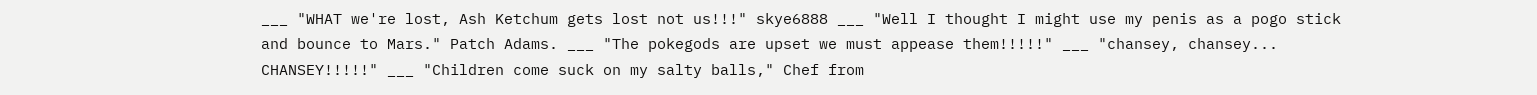___ "WHAT we're lost, Ash Ketchum gets lost not us!!!" skye6888 ___ "Well I thought I might use my penis as a pogo stick and bounce to Mars." Patch Adams. ___ "The pokegods are upset we must appease them!!!!!" ___ "chansey, chansey... CHANSEY!!!!!" ___ "Children come suck on my salty balls," Chef from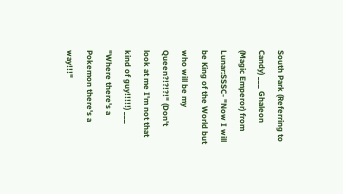South Park (Referring to Candy) ___ Ghaleon (Magic Emperor) from Lunar:SSSC- "Now I will be King of the World but who will be my Queen?!?!?!" (Don't look at me I'm not that kind of guy!!!!!) ___ "Where there's a Pokemon there's a way!!!"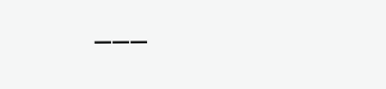___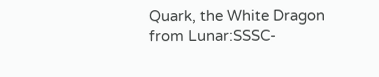Quark, the White Dragon from Lunar:SSSC-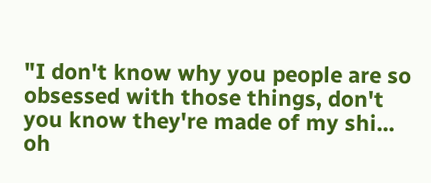"I don't know why you people are so obsessed with those things, don't you know they're made of my shi... oh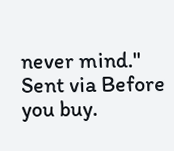never mind." Sent via Before you buy.